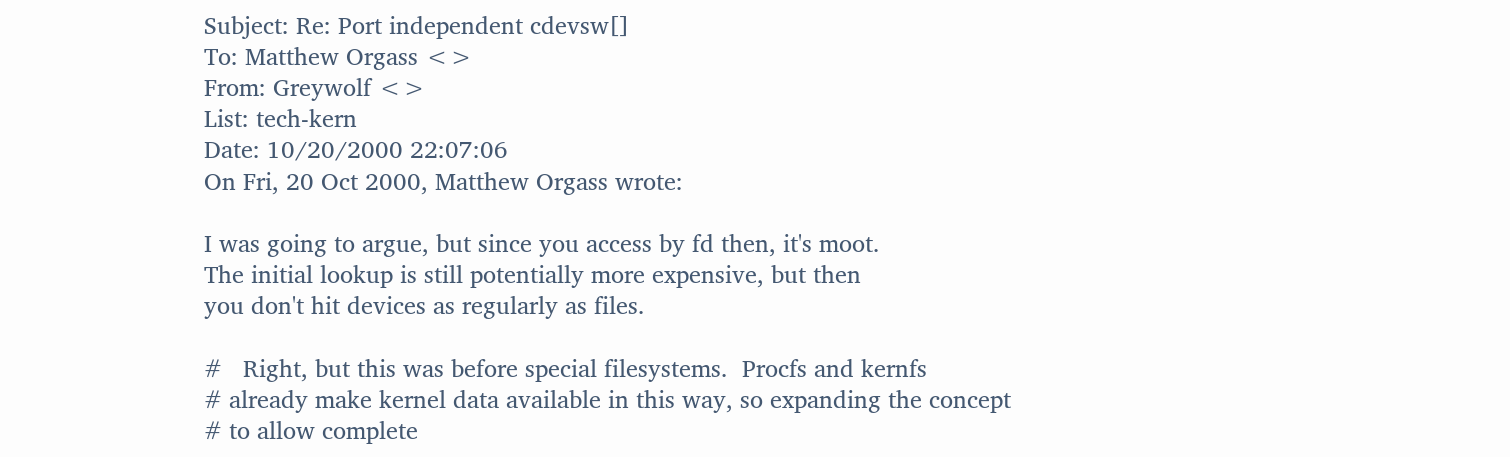Subject: Re: Port independent cdevsw[]
To: Matthew Orgass <>
From: Greywolf <>
List: tech-kern
Date: 10/20/2000 22:07:06
On Fri, 20 Oct 2000, Matthew Orgass wrote:

I was going to argue, but since you access by fd then, it's moot.
The initial lookup is still potentially more expensive, but then
you don't hit devices as regularly as files.

#   Right, but this was before special filesystems.  Procfs and kernfs
# already make kernel data available in this way, so expanding the concept
# to allow complete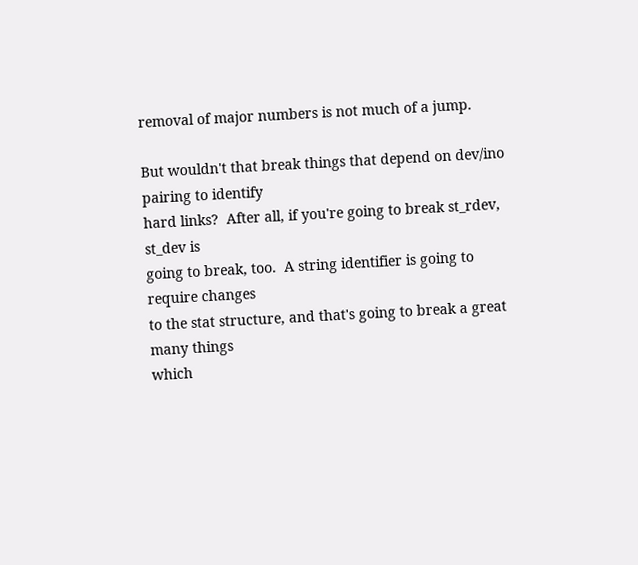removal of major numbers is not much of a jump.

But wouldn't that break things that depend on dev/ino pairing to identify
hard links?  After all, if you're going to break st_rdev, st_dev is
going to break, too.  A string identifier is going to require changes
to the stat structure, and that's going to break a great many things
which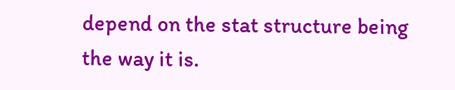depend on the stat structure being the way it is.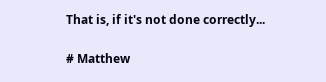That is, if it's not done correctly...

# Matthew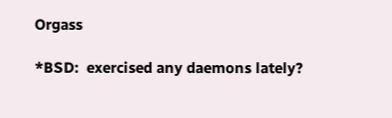Orgass

*BSD:  exercised any daemons lately?